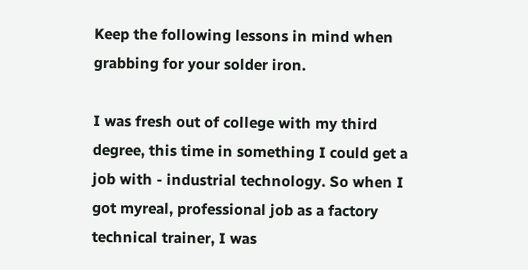Keep the following lessons in mind when grabbing for your solder iron.

I was fresh out of college with my third degree, this time in something I could get a job with - industrial technology. So when I got myreal, professional job as a factory technical trainer, I was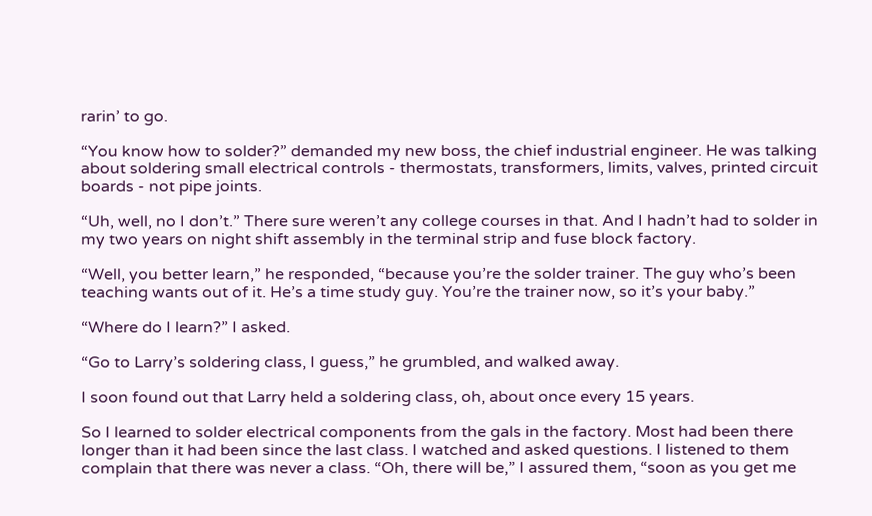rarin’ to go.

“You know how to solder?” demanded my new boss, the chief industrial engineer. He was talking about soldering small electrical controls - thermostats, transformers, limits, valves, printed circuit boards - not pipe joints.

“Uh, well, no I don’t.” There sure weren’t any college courses in that. And I hadn’t had to solder in my two years on night shift assembly in the terminal strip and fuse block factory.

“Well, you better learn,” he responded, “because you’re the solder trainer. The guy who’s been teaching wants out of it. He’s a time study guy. You’re the trainer now, so it’s your baby.”

“Where do I learn?” I asked.

“Go to Larry’s soldering class, I guess,” he grumbled, and walked away.

I soon found out that Larry held a soldering class, oh, about once every 15 years.

So I learned to solder electrical components from the gals in the factory. Most had been there longer than it had been since the last class. I watched and asked questions. I listened to them complain that there was never a class. “Oh, there will be,” I assured them, “soon as you get me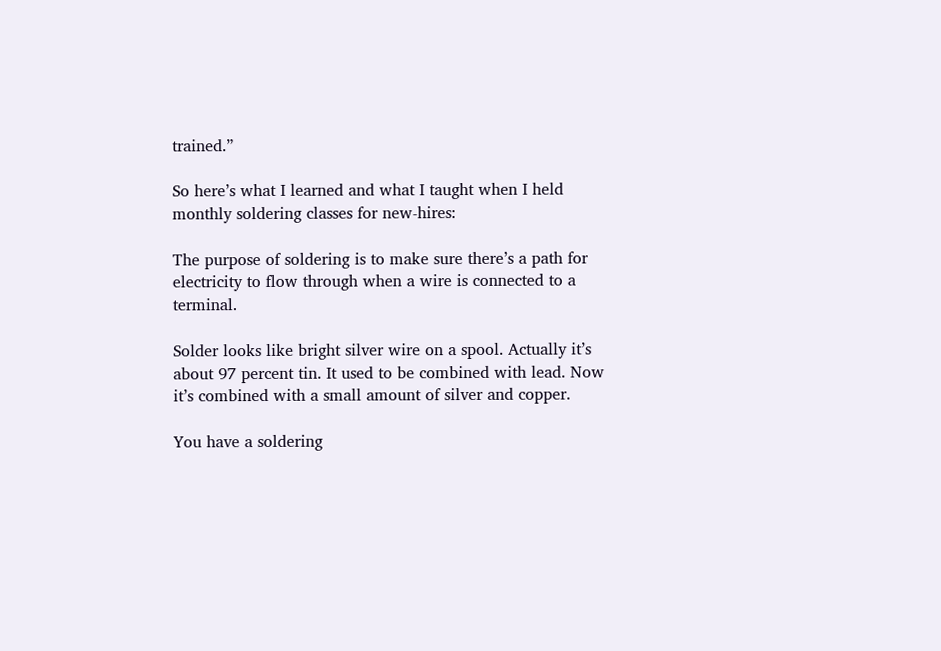trained.”

So here’s what I learned and what I taught when I held monthly soldering classes for new-hires:

The purpose of soldering is to make sure there’s a path for electricity to flow through when a wire is connected to a terminal.

Solder looks like bright silver wire on a spool. Actually it’s about 97 percent tin. It used to be combined with lead. Now it’s combined with a small amount of silver and copper.

You have a soldering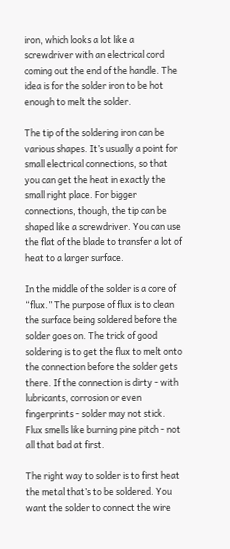iron, which looks a lot like a screwdriver with an electrical cord coming out the end of the handle. The idea is for the solder iron to be hot enough to melt the solder.

The tip of the soldering iron can be various shapes. It’s usually a point for small electrical connections, so that you can get the heat in exactly the small right place. For bigger connections, though, the tip can be shaped like a screwdriver. You can use the flat of the blade to transfer a lot of heat to a larger surface.

In the middle of the solder is a core of “flux.” The purpose of flux is to clean the surface being soldered before the solder goes on. The trick of good soldering is to get the flux to melt onto the connection before the solder gets there. If the connection is dirty - with lubricants, corrosion or even fingerprints - solder may not stick. Flux smells like burning pine pitch - not all that bad at first.

The right way to solder is to first heat the metal that’s to be soldered. You want the solder to connect the wire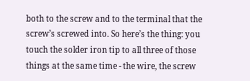both to the screw and to the terminal that the screw’s screwed into. So here’s the thing: you touch the solder iron tip to all three of those things at the same time - the wire, the screw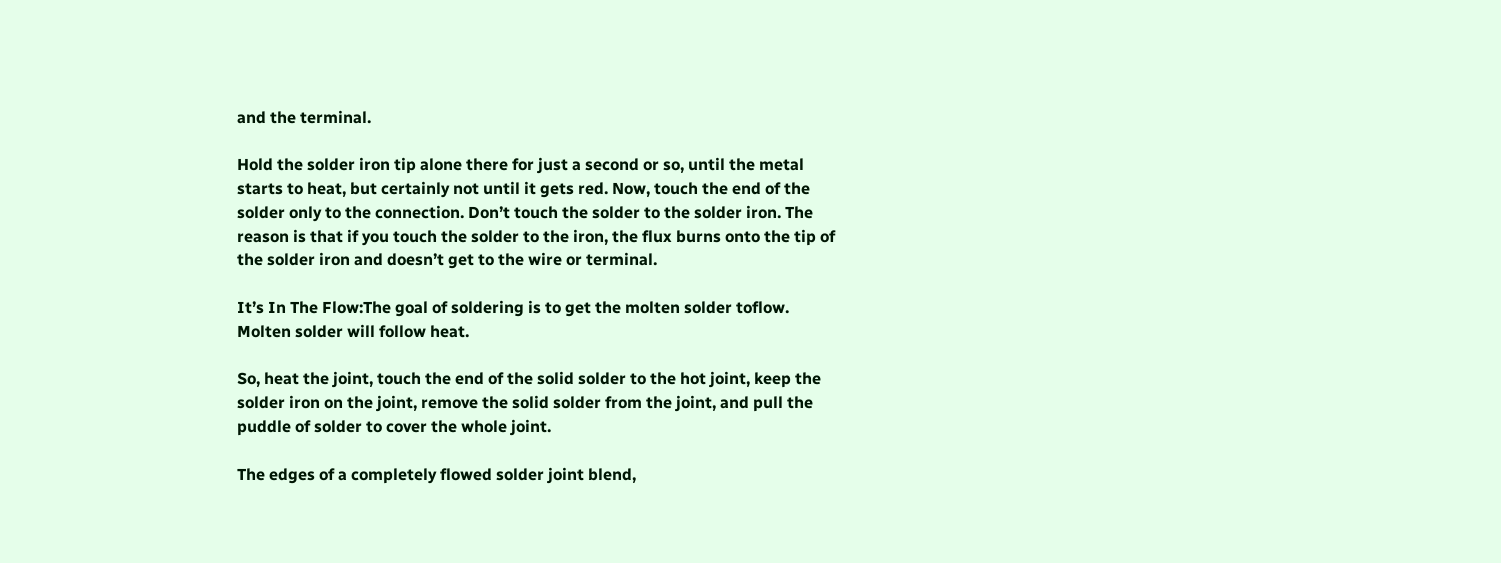and the terminal.

Hold the solder iron tip alone there for just a second or so, until the metal starts to heat, but certainly not until it gets red. Now, touch the end of the solder only to the connection. Don’t touch the solder to the solder iron. The reason is that if you touch the solder to the iron, the flux burns onto the tip of the solder iron and doesn’t get to the wire or terminal.

It’s In The Flow:The goal of soldering is to get the molten solder toflow. Molten solder will follow heat.

So, heat the joint, touch the end of the solid solder to the hot joint, keep the solder iron on the joint, remove the solid solder from the joint, and pull the puddle of solder to cover the whole joint.

The edges of a completely flowed solder joint blend,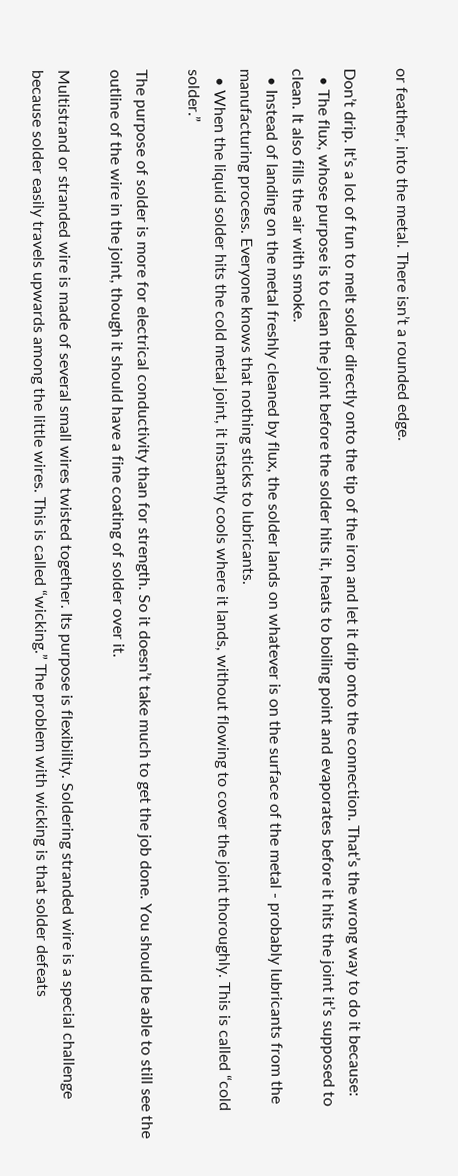or feather, into the metal. There isn’t a rounded edge.

Don’t drip. It’s a lot of fun to melt solder directly onto the tip of the iron and let it drip onto the connection. That’s the wrong way to do it because:
  • The flux, whose purpose is to clean the joint before the solder hits it, heats to boiling point and evaporates before it hits the joint it’s supposed to clean. It also fills the air with smoke.
  • Instead of landing on the metal freshly cleaned by flux, the solder lands on whatever is on the surface of the metal - probably lubricants from the manufacturing process. Everyone knows that nothing sticks to lubricants.
  • When the liquid solder hits the cold metal joint, it instantly cools where it lands, without flowing to cover the joint thoroughly. This is called “cold solder.”

The purpose of solder is more for electrical conductivity than for strength. So it doesn’t take much to get the job done. You should be able to still see the outline of the wire in the joint, though it should have a fine coating of solder over it.

Multistrand or stranded wire is made of several small wires twisted together. Its purpose is flexibility. Soldering stranded wire is a special challenge because solder easily travels upwards among the little wires. This is called “wicking.” The problem with wicking is that solder defeats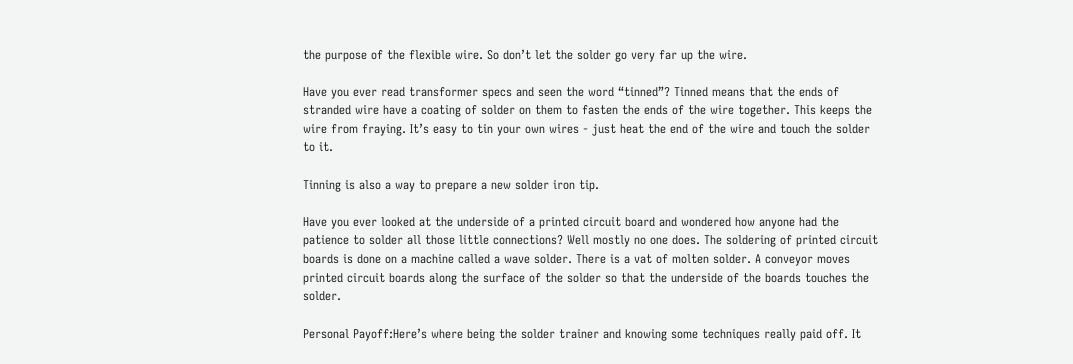the purpose of the flexible wire. So don’t let the solder go very far up the wire.

Have you ever read transformer specs and seen the word “tinned”? Tinned means that the ends of stranded wire have a coating of solder on them to fasten the ends of the wire together. This keeps the wire from fraying. It’s easy to tin your own wires - just heat the end of the wire and touch the solder to it.

Tinning is also a way to prepare a new solder iron tip.

Have you ever looked at the underside of a printed circuit board and wondered how anyone had the patience to solder all those little connections? Well mostly no one does. The soldering of printed circuit boards is done on a machine called a wave solder. There is a vat of molten solder. A conveyor moves printed circuit boards along the surface of the solder so that the underside of the boards touches the solder.

Personal Payoff:Here’s where being the solder trainer and knowing some techniques really paid off. It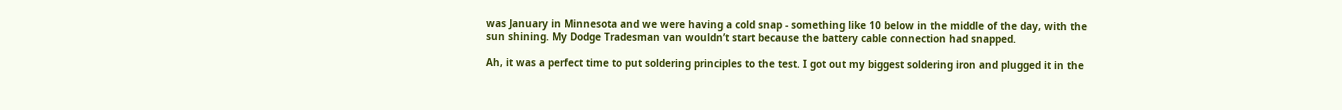was January in Minnesota and we were having a cold snap - something like 10 below in the middle of the day, with the sun shining. My Dodge Tradesman van wouldn’t start because the battery cable connection had snapped.

Ah, it was a perfect time to put soldering principles to the test. I got out my biggest soldering iron and plugged it in the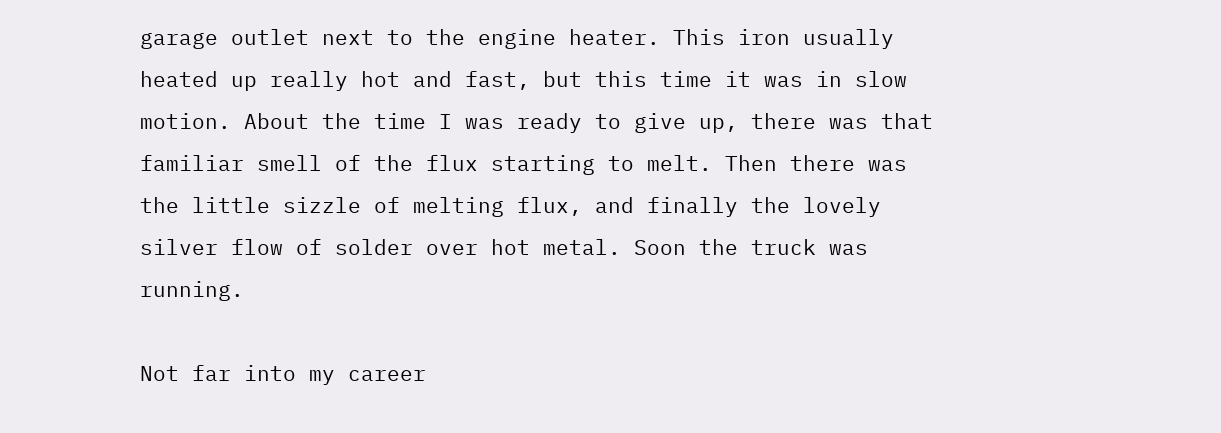garage outlet next to the engine heater. This iron usually heated up really hot and fast, but this time it was in slow motion. About the time I was ready to give up, there was that familiar smell of the flux starting to melt. Then there was the little sizzle of melting flux, and finally the lovely silver flow of solder over hot metal. Soon the truck was running.

Not far into my career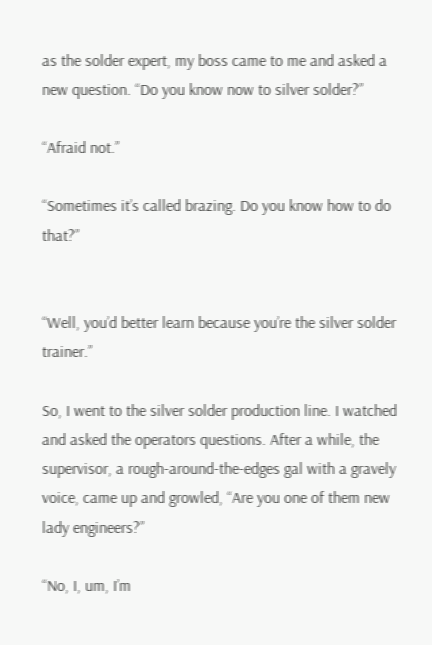as the solder expert, my boss came to me and asked a new question. “Do you know now to silver solder?”

“Afraid not.”

“Sometimes it’s called brazing. Do you know how to do that?”


“Well, you’d better learn because you’re the silver solder trainer.”

So, I went to the silver solder production line. I watched and asked the operators questions. After a while, the supervisor, a rough-around-the-edges gal with a gravely voice, came up and growled, “Are you one of them new lady engineers?”

“No, I, um, I’m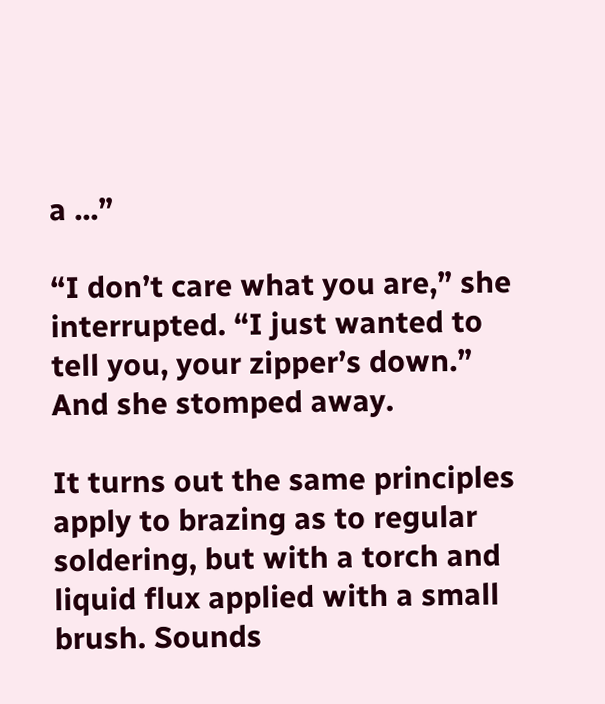a ...”

“I don’t care what you are,” she interrupted. “I just wanted to tell you, your zipper’s down.” And she stomped away.

It turns out the same principles apply to brazing as to regular soldering, but with a torch and liquid flux applied with a small brush. Sounds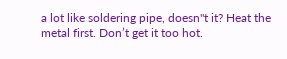a lot like soldering pipe, doesn''t it? Heat the metal first. Don’t get it too hot.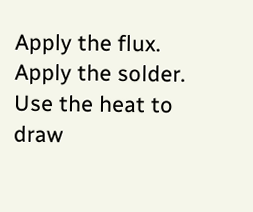Apply the flux. Apply the solder. Use the heat to draw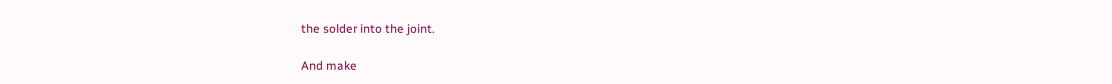the solder into the joint.

And make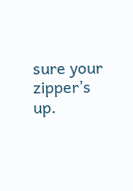sure your zipper’s up.